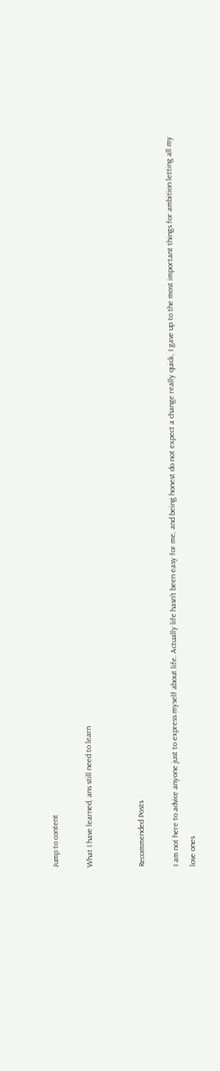Jump to content

What I have learned, ans still need to learn


Recommended Posts

I am not here to advice anyone just to express myself about life. Actually life hasn't been easy for me, and being honest do not expect a change really quick, I gave up to the most important things for ambition letting all my love ones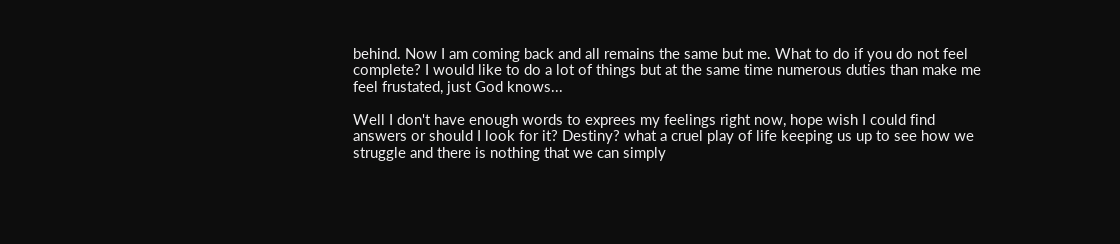behind. Now I am coming back and all remains the same but me. What to do if you do not feel complete? I would like to do a lot of things but at the same time numerous duties than make me feel frustated, just God knows...

Well I don't have enough words to exprees my feelings right now, hope wish I could find answers or should I look for it? Destiny? what a cruel play of life keeping us up to see how we struggle and there is nothing that we can simply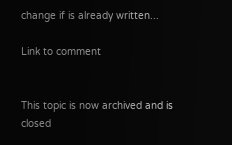change if is already written...

Link to comment


This topic is now archived and is closed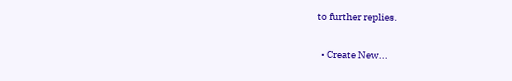to further replies.

  • Create New...